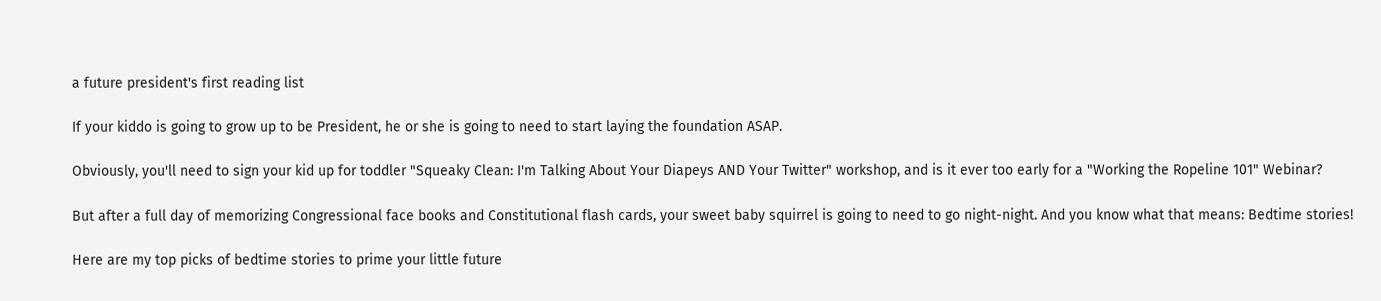a future president's first reading list

If your kiddo is going to grow up to be President, he or she is going to need to start laying the foundation ASAP.

Obviously, you'll need to sign your kid up for toddler "Squeaky Clean: I'm Talking About Your Diapeys AND Your Twitter" workshop, and is it ever too early for a "Working the Ropeline 101" Webinar?

But after a full day of memorizing Congressional face books and Constitutional flash cards, your sweet baby squirrel is going to need to go night-night. And you know what that means: Bedtime stories!

Here are my top picks of bedtime stories to prime your little future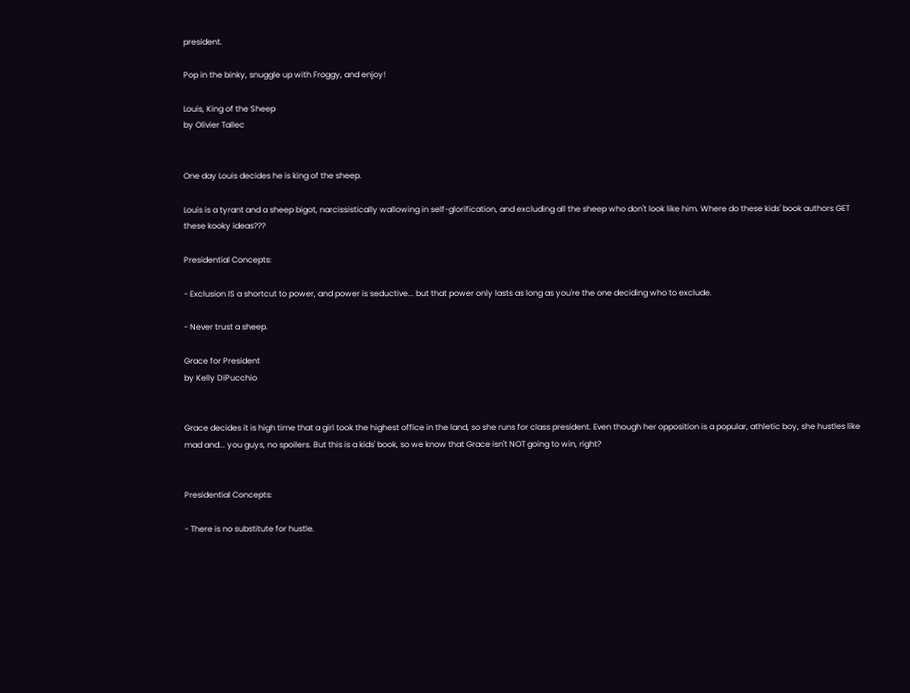president.

Pop in the binky, snuggle up with Froggy, and enjoy!

Louis, King of the Sheep
by Olivier Tallec


One day Louis decides he is king of the sheep.

Louis is a tyrant and a sheep bigot, narcissistically wallowing in self-glorification, and excluding all the sheep who don't look like him. Where do these kids' book authors GET these kooky ideas???

Presidential Concepts:

- Exclusion IS a shortcut to power, and power is seductive... but that power only lasts as long as you're the one deciding who to exclude.

- Never trust a sheep.

Grace for President
by Kelly DiPucchio


Grace decides it is high time that a girl took the highest office in the land, so she runs for class president. Even though her opposition is a popular, athletic boy, she hustles like mad and... you guys, no spoilers. But this is a kids' book, so we know that Grace isn't NOT going to win, right?


Presidential Concepts:

- There is no substitute for hustle.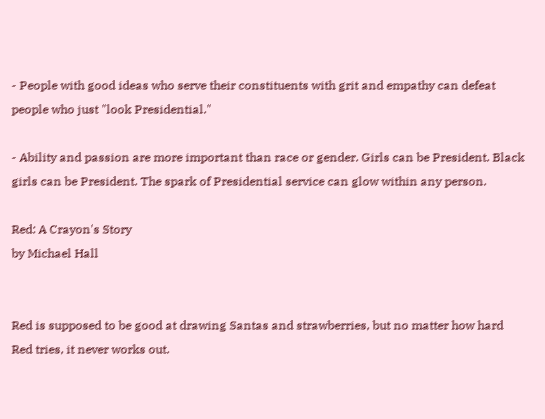- People with good ideas who serve their constituents with grit and empathy can defeat people who just "look Presidential."

- Ability and passion are more important than race or gender. Girls can be President. Black girls can be President. The spark of Presidential service can glow within any person.

Red: A Crayon's Story
by Michael Hall


Red is supposed to be good at drawing Santas and strawberries, but no matter how hard Red tries, it never works out.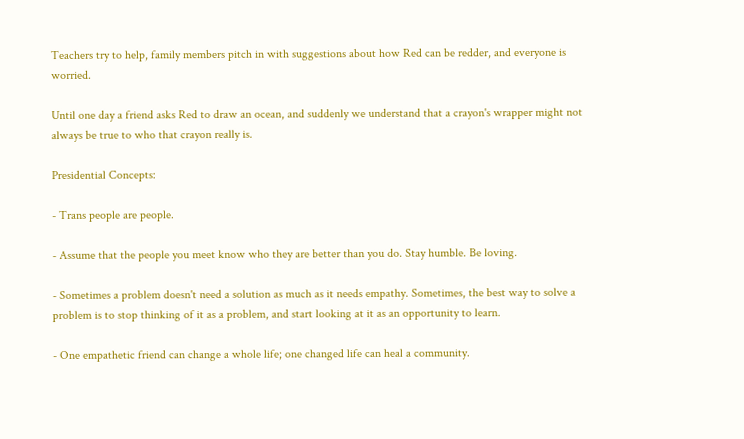Teachers try to help, family members pitch in with suggestions about how Red can be redder, and everyone is worried.

Until one day a friend asks Red to draw an ocean, and suddenly we understand that a crayon's wrapper might not always be true to who that crayon really is.

Presidential Concepts:

- Trans people are people.

- Assume that the people you meet know who they are better than you do. Stay humble. Be loving.

- Sometimes a problem doesn't need a solution as much as it needs empathy. Sometimes, the best way to solve a problem is to stop thinking of it as a problem, and start looking at it as an opportunity to learn.

- One empathetic friend can change a whole life; one changed life can heal a community.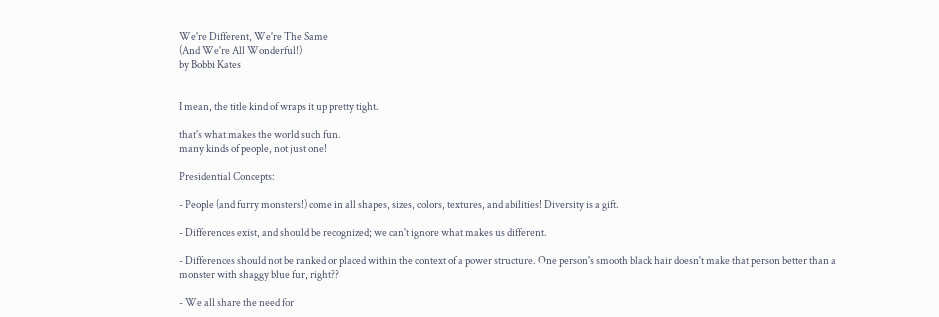We're Different, We're The Same
(And We're All Wonderful!)
by Bobbi Kates


I mean, the title kind of wraps it up pretty tight.

that's what makes the world such fun.
many kinds of people, not just one!

Presidential Concepts:

- People (and furry monsters!) come in all shapes, sizes, colors, textures, and abilities! Diversity is a gift.

- Differences exist, and should be recognized; we can't ignore what makes us different.

- Differences should not be ranked or placed within the context of a power structure. One person's smooth black hair doesn't make that person better than a monster with shaggy blue fur, right??

- We all share the need for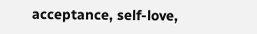acceptance, self-love,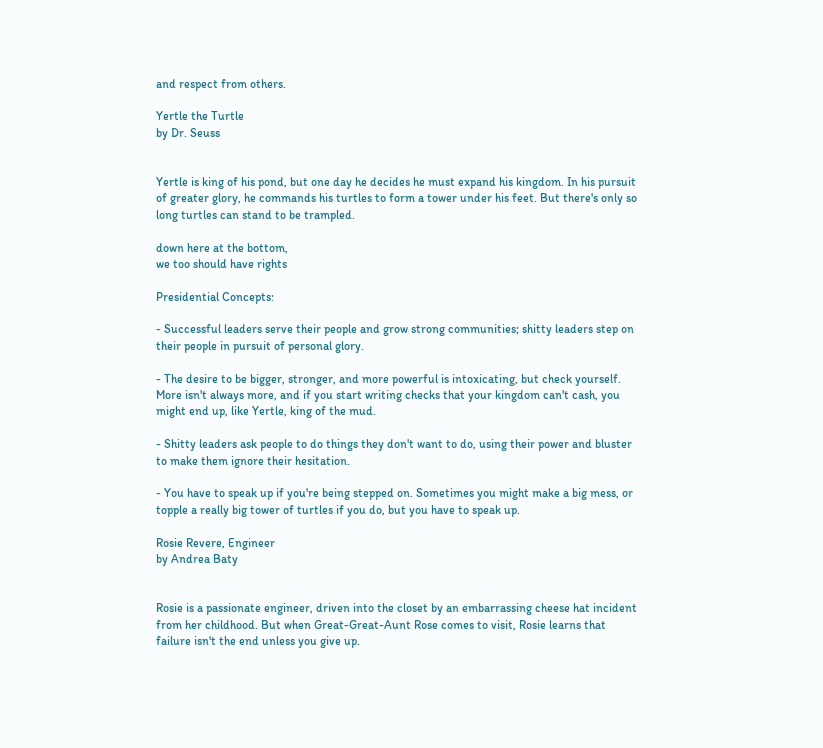and respect from others.

Yertle the Turtle
by Dr. Seuss


Yertle is king of his pond, but one day he decides he must expand his kingdom. In his pursuit of greater glory, he commands his turtles to form a tower under his feet. But there's only so long turtles can stand to be trampled.

down here at the bottom,
we too should have rights

Presidential Concepts:

- Successful leaders serve their people and grow strong communities; shitty leaders step on their people in pursuit of personal glory.

- The desire to be bigger, stronger, and more powerful is intoxicating, but check yourself. More isn't always more, and if you start writing checks that your kingdom can't cash, you might end up, like Yertle, king of the mud.

- Shitty leaders ask people to do things they don't want to do, using their power and bluster to make them ignore their hesitation.

- You have to speak up if you're being stepped on. Sometimes you might make a big mess, or topple a really big tower of turtles if you do, but you have to speak up.

Rosie Revere, Engineer
by Andrea Baty


Rosie is a passionate engineer, driven into the closet by an embarrassing cheese hat incident from her childhood. But when Great-Great-Aunt Rose comes to visit, Rosie learns that failure isn't the end unless you give up.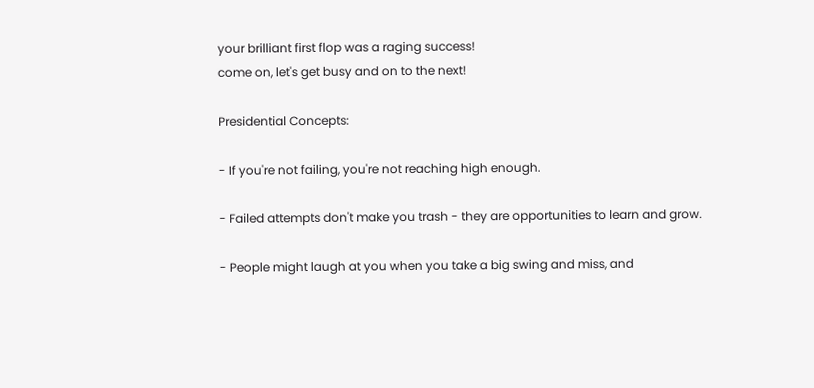your brilliant first flop was a raging success!
come on, let's get busy and on to the next!

Presidential Concepts:

- If you're not failing, you're not reaching high enough.

- Failed attempts don't make you trash - they are opportunities to learn and grow.

- People might laugh at you when you take a big swing and miss, and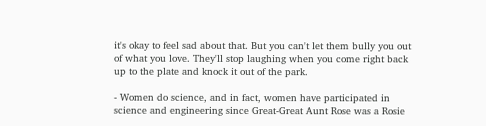it's okay to feel sad about that. But you can't let them bully you out of what you love. They'll stop laughing when you come right back up to the plate and knock it out of the park.

- Women do science, and in fact, women have participated in science and engineering since Great-Great Aunt Rose was a Rosie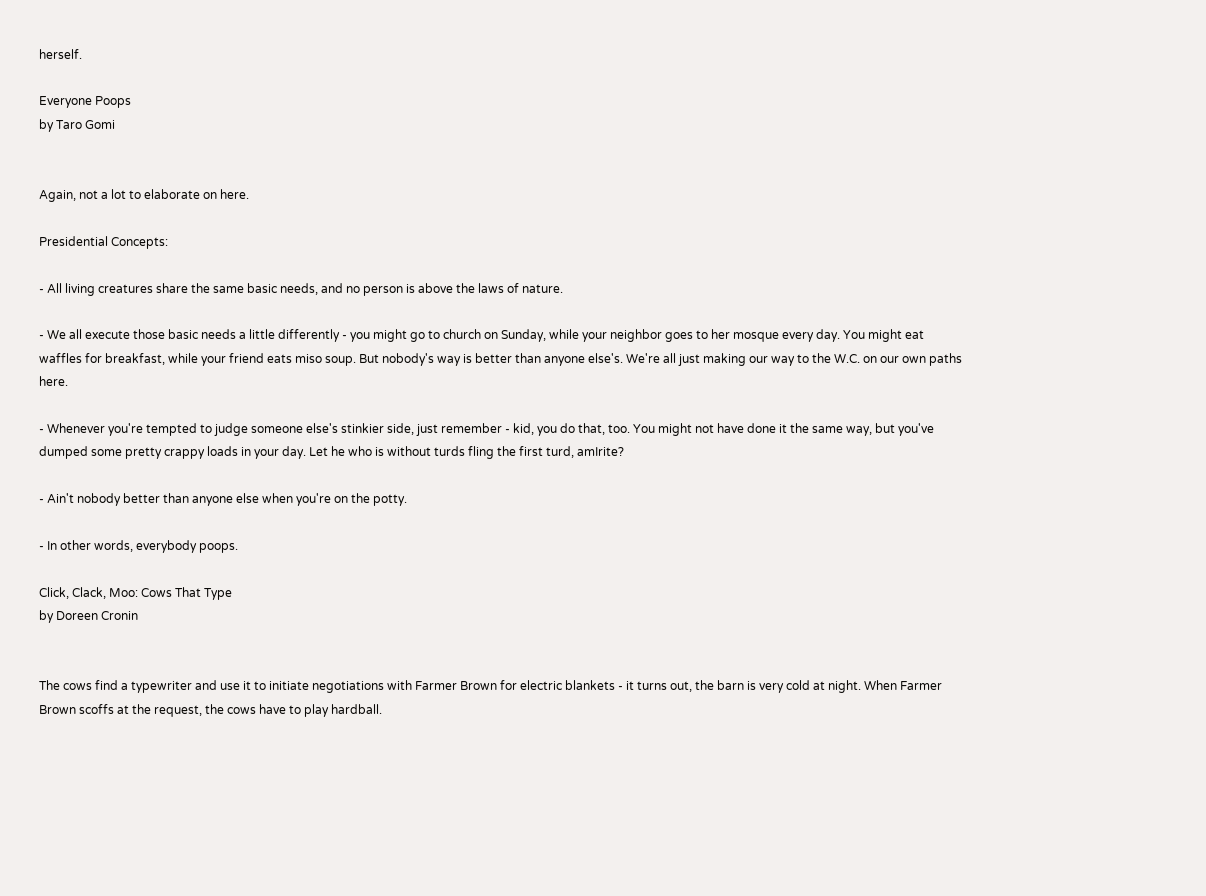herself.

Everyone Poops
by Taro Gomi


Again, not a lot to elaborate on here.

Presidential Concepts:

- All living creatures share the same basic needs, and no person is above the laws of nature.

- We all execute those basic needs a little differently - you might go to church on Sunday, while your neighbor goes to her mosque every day. You might eat waffles for breakfast, while your friend eats miso soup. But nobody's way is better than anyone else's. We're all just making our way to the W.C. on our own paths here.

- Whenever you're tempted to judge someone else's stinkier side, just remember - kid, you do that, too. You might not have done it the same way, but you've dumped some pretty crappy loads in your day. Let he who is without turds fling the first turd, amIrite?

- Ain't nobody better than anyone else when you're on the potty.

- In other words, everybody poops.

Click, Clack, Moo: Cows That Type
by Doreen Cronin


The cows find a typewriter and use it to initiate negotiations with Farmer Brown for electric blankets - it turns out, the barn is very cold at night. When Farmer Brown scoffs at the request, the cows have to play hardball.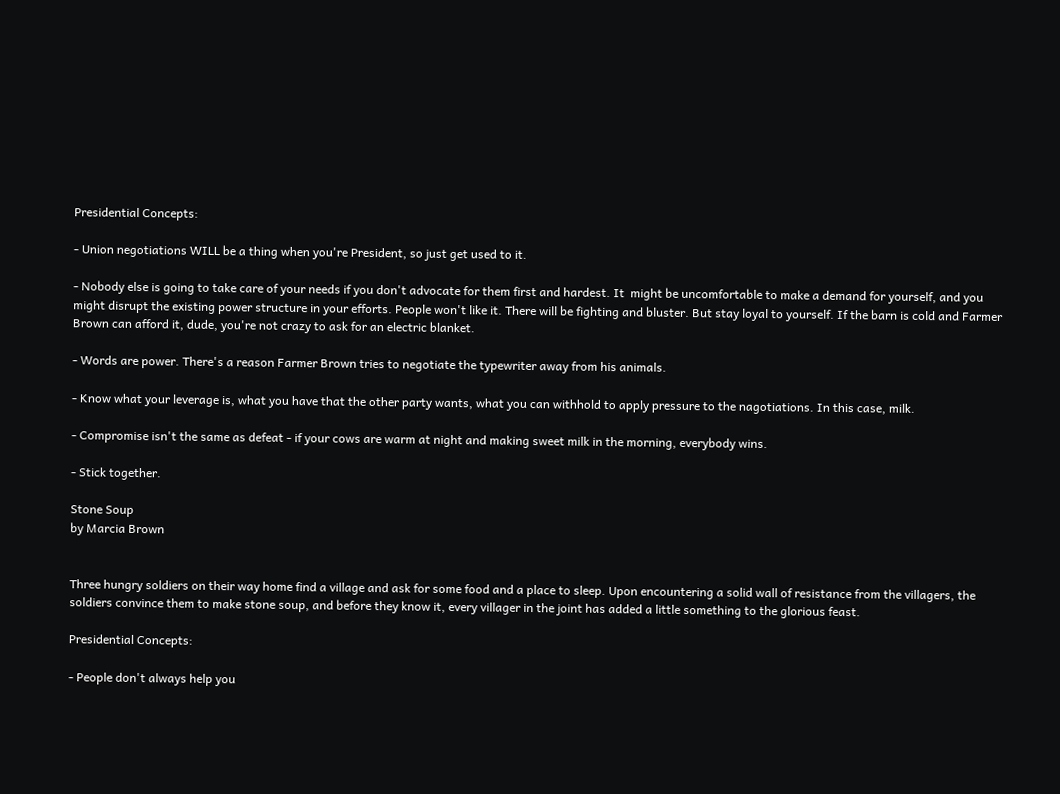Presidential Concepts:

- Union negotiations WILL be a thing when you're President, so just get used to it.

- Nobody else is going to take care of your needs if you don't advocate for them first and hardest. It  might be uncomfortable to make a demand for yourself, and you might disrupt the existing power structure in your efforts. People won't like it. There will be fighting and bluster. But stay loyal to yourself. If the barn is cold and Farmer Brown can afford it, dude, you're not crazy to ask for an electric blanket.

- Words are power. There's a reason Farmer Brown tries to negotiate the typewriter away from his animals.

- Know what your leverage is, what you have that the other party wants, what you can withhold to apply pressure to the nagotiations. In this case, milk.

- Compromise isn't the same as defeat - if your cows are warm at night and making sweet milk in the morning, everybody wins.

- Stick together.

Stone Soup
by Marcia Brown


Three hungry soldiers on their way home find a village and ask for some food and a place to sleep. Upon encountering a solid wall of resistance from the villagers, the soldiers convince them to make stone soup, and before they know it, every villager in the joint has added a little something to the glorious feast.

Presidential Concepts:

- People don't always help you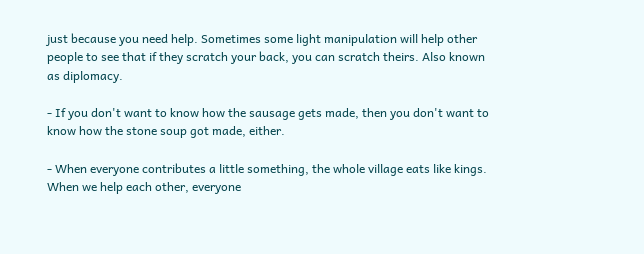just because you need help. Sometimes some light manipulation will help other people to see that if they scratch your back, you can scratch theirs. Also known as diplomacy.

- If you don't want to know how the sausage gets made, then you don't want to know how the stone soup got made, either.

- When everyone contributes a little something, the whole village eats like kings. When we help each other, everyone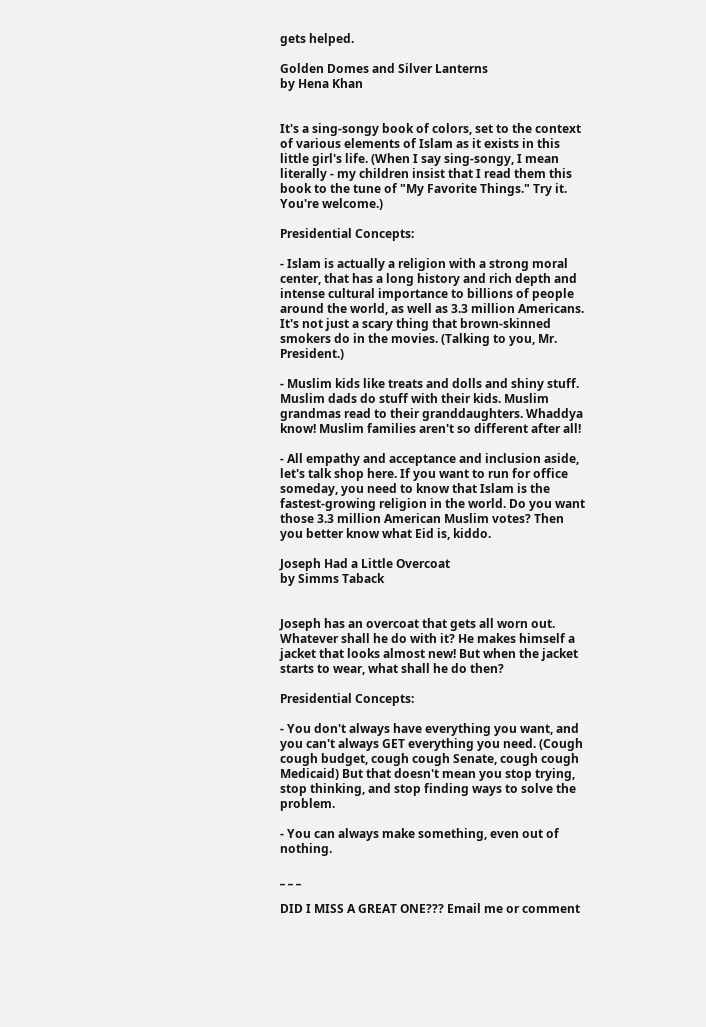gets helped.

Golden Domes and Silver Lanterns
by Hena Khan


It's a sing-songy book of colors, set to the context of various elements of Islam as it exists in this little girl's life. (When I say sing-songy, I mean literally - my children insist that I read them this book to the tune of "My Favorite Things." Try it. You're welcome.)

Presidential Concepts:

- Islam is actually a religion with a strong moral center, that has a long history and rich depth and intense cultural importance to billions of people around the world, as well as 3.3 million Americans. It's not just a scary thing that brown-skinned smokers do in the movies. (Talking to you, Mr. President.)

- Muslim kids like treats and dolls and shiny stuff. Muslim dads do stuff with their kids. Muslim grandmas read to their granddaughters. Whaddya know! Muslim families aren't so different after all!

- All empathy and acceptance and inclusion aside, let's talk shop here. If you want to run for office someday, you need to know that Islam is the fastest-growing religion in the world. Do you want those 3.3 million American Muslim votes? Then you better know what Eid is, kiddo.

Joseph Had a Little Overcoat
by Simms Taback


Joseph has an overcoat that gets all worn out. Whatever shall he do with it? He makes himself a jacket that looks almost new! But when the jacket starts to wear, what shall he do then?

Presidential Concepts:

- You don't always have everything you want, and you can't always GET everything you need. (Cough cough budget, cough cough Senate, cough cough Medicaid) But that doesn't mean you stop trying, stop thinking, and stop finding ways to solve the problem.

- You can always make something, even out of nothing.

_ _ _

DID I MISS A GREAT ONE??? Email me or comment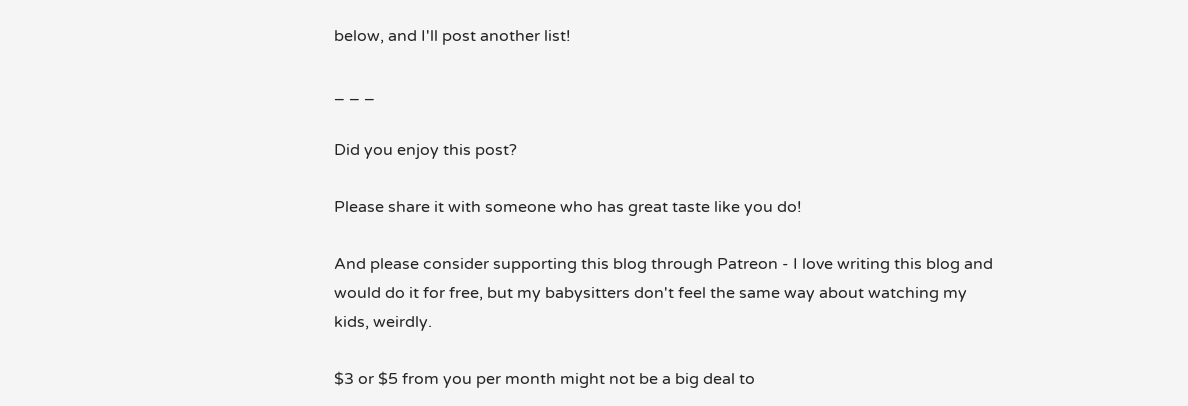below, and I'll post another list!

_ _ _

Did you enjoy this post?

Please share it with someone who has great taste like you do!

And please consider supporting this blog through Patreon - I love writing this blog and would do it for free, but my babysitters don't feel the same way about watching my kids, weirdly.

$3 or $5 from you per month might not be a big deal to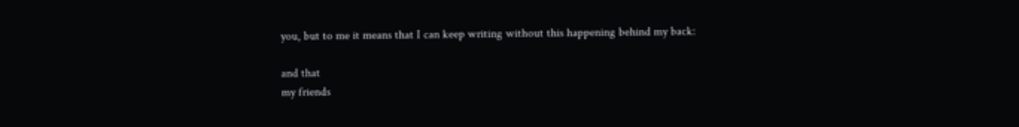you, but to me it means that I can keep writing without this happening behind my back:

and that
my friends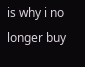is why i no longer buy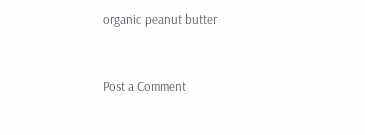organic peanut butter


Post a Comment